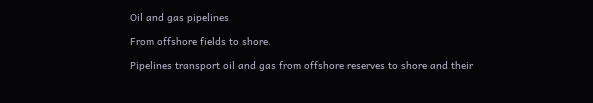Oil and gas pipelines

From offshore fields to shore.

Pipelines transport oil and gas from offshore reserves to shore and their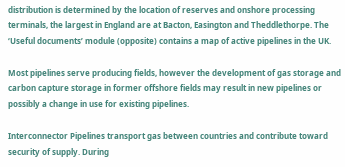distribution is determined by the location of reserves and onshore processing terminals, the largest in England are at Bacton, Easington and Theddlethorpe. The ‘Useful documents’ module (opposite) contains a map of active pipelines in the UK.

Most pipelines serve producing fields, however the development of gas storage and carbon capture storage in former offshore fields may result in new pipelines or possibly a change in use for existing pipelines.

Interconnector Pipelines transport gas between countries and contribute toward security of supply. During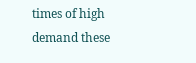times of high demand these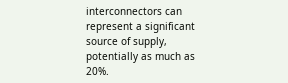interconnectors can represent a significant source of supply, potentially as much as 20%.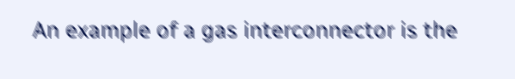An example of a gas interconnector is the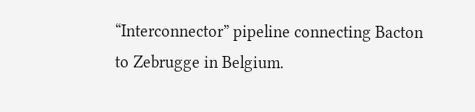“Interconnector” pipeline connecting Bacton to Zebrugge in Belgium.